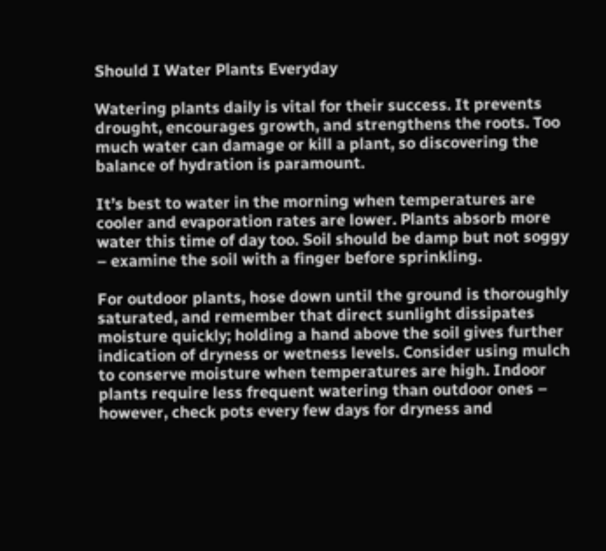Should I Water Plants Everyday

Watering plants daily is vital for their success. It prevents drought, encourages growth, and strengthens the roots. Too much water can damage or kill a plant, so discovering the balance of hydration is paramount.

It’s best to water in the morning when temperatures are cooler and evaporation rates are lower. Plants absorb more water this time of day too. Soil should be damp but not soggy – examine the soil with a finger before sprinkling.

For outdoor plants, hose down until the ground is thoroughly saturated, and remember that direct sunlight dissipates moisture quickly; holding a hand above the soil gives further indication of dryness or wetness levels. Consider using mulch to conserve moisture when temperatures are high. Indoor plants require less frequent watering than outdoor ones – however, check pots every few days for dryness and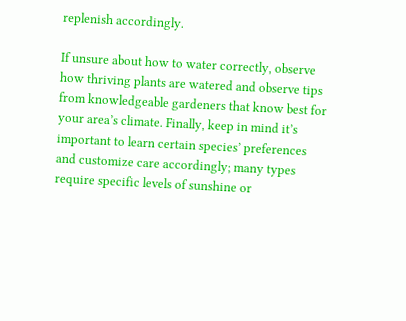replenish accordingly.

If unsure about how to water correctly, observe how thriving plants are watered and observe tips from knowledgeable gardeners that know best for your area’s climate. Finally, keep in mind it’s important to learn certain species’ preferences and customize care accordingly; many types require specific levels of sunshine or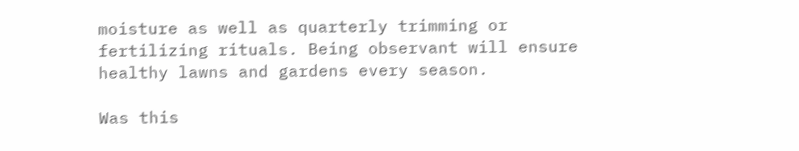moisture as well as quarterly trimming or fertilizing rituals. Being observant will ensure healthy lawns and gardens every season.

Was this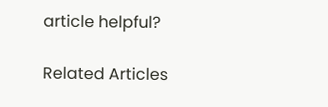article helpful?

Related Articles